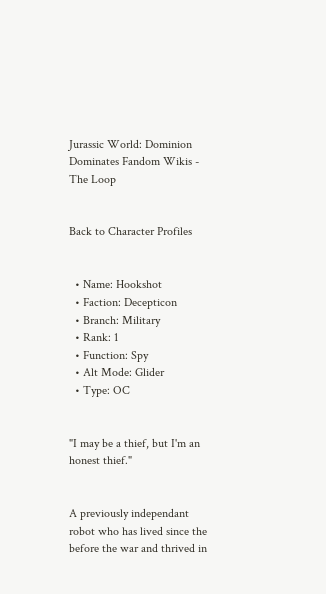Jurassic World: Dominion Dominates Fandom Wikis - The Loop


Back to Character Profiles


  • Name: Hookshot
  • Faction: Decepticon
  • Branch: Military
  • Rank: 1
  • Function: Spy
  • Alt Mode: Glider
  • Type: OC


"I may be a thief, but I'm an honest thief."


A previously independant robot who has lived since the before the war and thrived in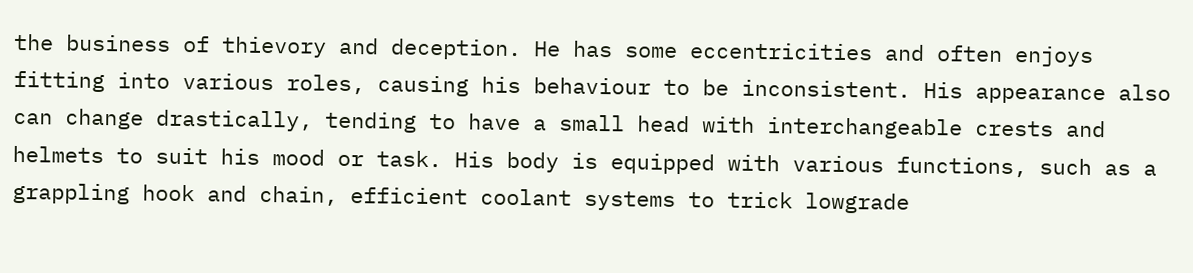the business of thievory and deception. He has some eccentricities and often enjoys fitting into various roles, causing his behaviour to be inconsistent. His appearance also can change drastically, tending to have a small head with interchangeable crests and helmets to suit his mood or task. His body is equipped with various functions, such as a grappling hook and chain, efficient coolant systems to trick lowgrade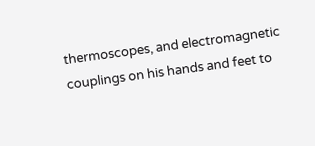thermoscopes, and electromagnetic couplings on his hands and feet to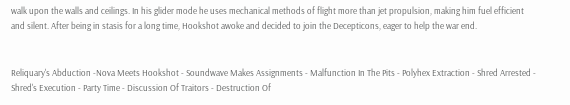walk upon the walls and ceilings. In his glider mode he uses mechanical methods of flight more than jet propulsion, making him fuel efficient and silent. After being in stasis for a long time, Hookshot awoke and decided to join the Decepticons, eager to help the war end.


Reliquary's Abduction -Nova Meets Hookshot - Soundwave Makes Assignments - Malfunction In The Pits - Polyhex Extraction - Shred Arrested - Shred's Execution - Party Time - Discussion Of Traitors - Destruction Of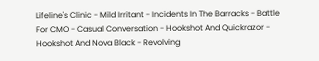Lifeline's Clinic - Mild Irritant - Incidents In The Barracks - Battle For CMO - Casual Conversation - Hookshot And Quickrazor - Hookshot And Nova Black - Revolving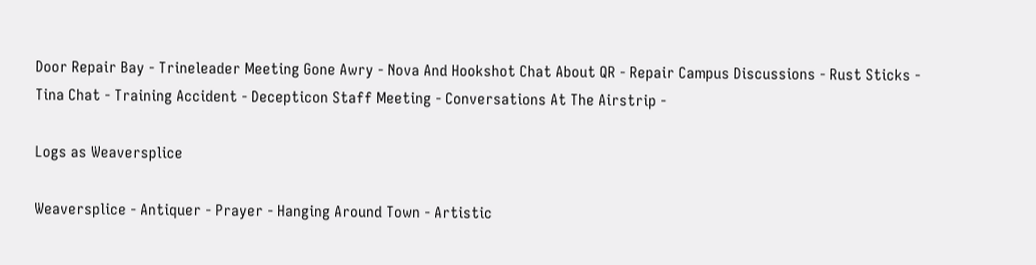Door Repair Bay - Trineleader Meeting Gone Awry - Nova And Hookshot Chat About QR - Repair Campus Discussions - Rust Sticks - Tina Chat - Training Accident - Decepticon Staff Meeting - Conversations At The Airstrip -

Logs as Weaversplice

Weaversplice - Antiquer - Prayer - Hanging Around Town - Artistic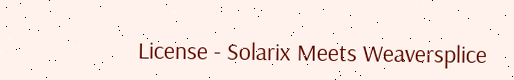License - Solarix Meets Weaversplice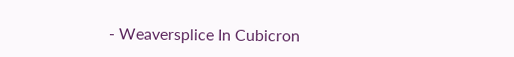- Weaversplice In Cubicron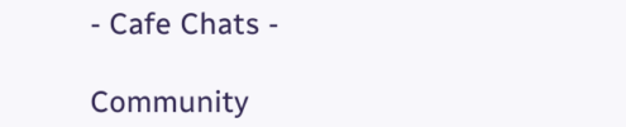- Cafe Chats -

Community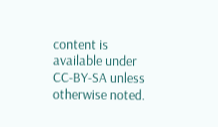content is available under CC-BY-SA unless otherwise noted.